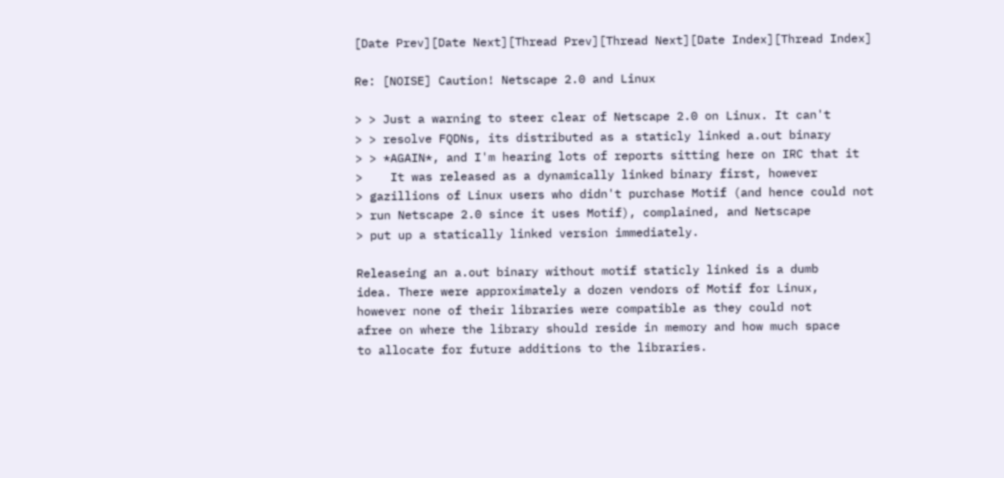[Date Prev][Date Next][Thread Prev][Thread Next][Date Index][Thread Index]

Re: [NOISE] Caution! Netscape 2.0 and Linux

> > Just a warning to steer clear of Netscape 2.0 on Linux. It can't
> > resolve FQDNs, its distributed as a staticly linked a.out binary
> > *AGAIN*, and I'm hearing lots of reports sitting here on IRC that it
>    It was released as a dynamically linked binary first, however
> gazillions of Linux users who didn't purchase Motif (and hence could not
> run Netscape 2.0 since it uses Motif), complained, and Netscape
> put up a statically linked version immediately.

Releaseing an a.out binary without motif staticly linked is a dumb
idea. There were approximately a dozen vendors of Motif for Linux,
however none of their libraries were compatible as they could not
afree on where the library should reside in memory and how much space
to allocate for future additions to the libraries.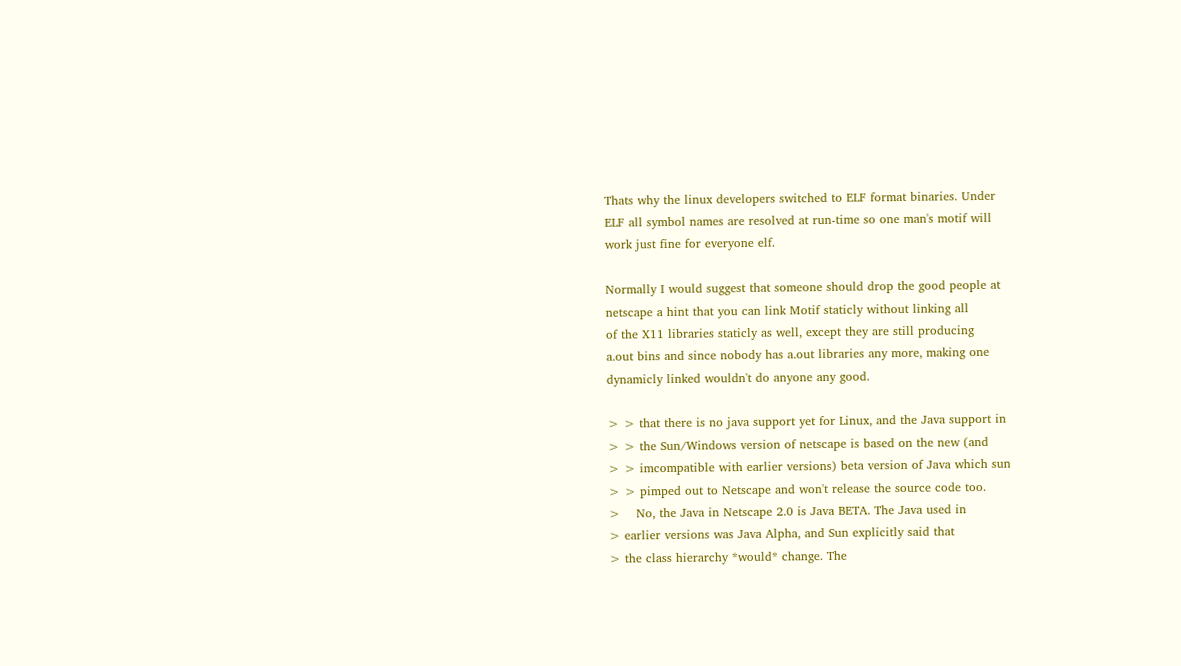Thats why the linux developers switched to ELF format binaries. Under
ELF all symbol names are resolved at run-time so one man's motif will
work just fine for everyone elf.

Normally I would suggest that someone should drop the good people at
netscape a hint that you can link Motif staticly without linking all
of the X11 libraries staticly as well, except they are still producing
a.out bins and since nobody has a.out libraries any more, making one
dynamicly linked wouldn't do anyone any good.

> > that there is no java support yet for Linux, and the Java support in
> > the Sun/Windows version of netscape is based on the new (and
> > imcompatible with earlier versions) beta version of Java which sun
> > pimped out to Netscape and won't release the source code too.
>    No, the Java in Netscape 2.0 is Java BETA. The Java used in
> earlier versions was Java Alpha, and Sun explicitly said that
> the class hierarchy *would* change. The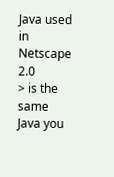Java used in Netscape 2.0
> is the same Java you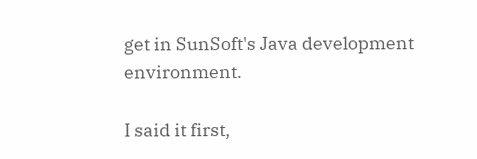get in SunSoft's Java development environment.

I said it first,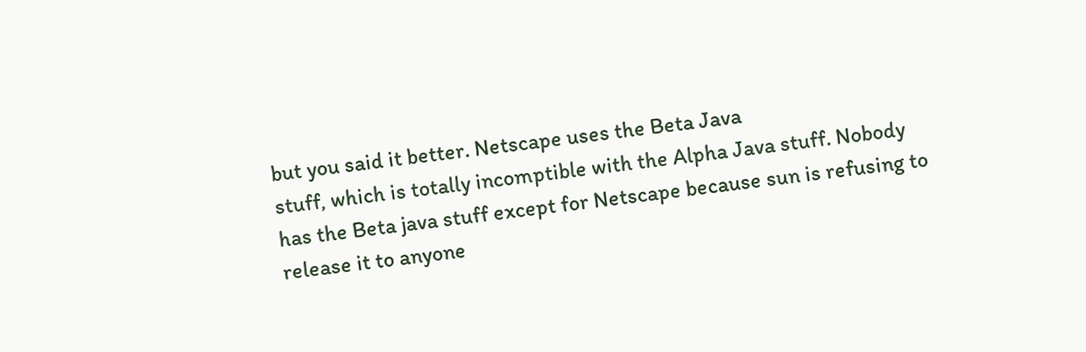but you said it better. Netscape uses the Beta Java
stuff, which is totally incomptible with the Alpha Java stuff. Nobody
has the Beta java stuff except for Netscape because sun is refusing to
release it to anyone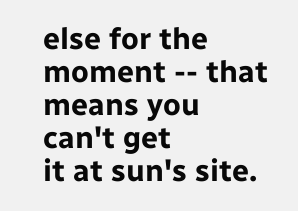else for the moment -- that means you can't get
it at sun's site.